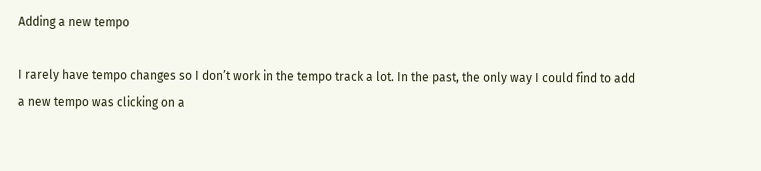Adding a new tempo

I rarely have tempo changes so I don’t work in the tempo track a lot. In the past, the only way I could find to add a new tempo was clicking on a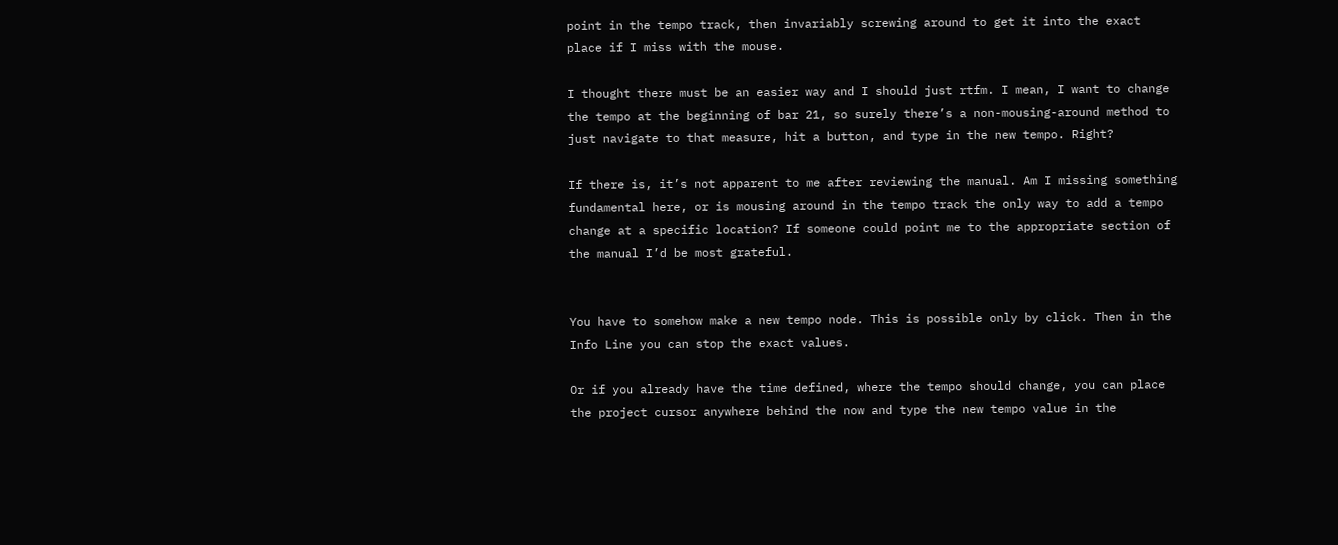point in the tempo track, then invariably screwing around to get it into the exact place if I miss with the mouse.

I thought there must be an easier way and I should just rtfm. I mean, I want to change the tempo at the beginning of bar 21, so surely there’s a non-mousing-around method to just navigate to that measure, hit a button, and type in the new tempo. Right?

If there is, it’s not apparent to me after reviewing the manual. Am I missing something fundamental here, or is mousing around in the tempo track the only way to add a tempo change at a specific location? If someone could point me to the appropriate section of the manual I’d be most grateful.


You have to somehow make a new tempo node. This is possible only by click. Then in the Info Line you can stop the exact values.

Or if you already have the time defined, where the tempo should change, you can place the project cursor anywhere behind the now and type the new tempo value in the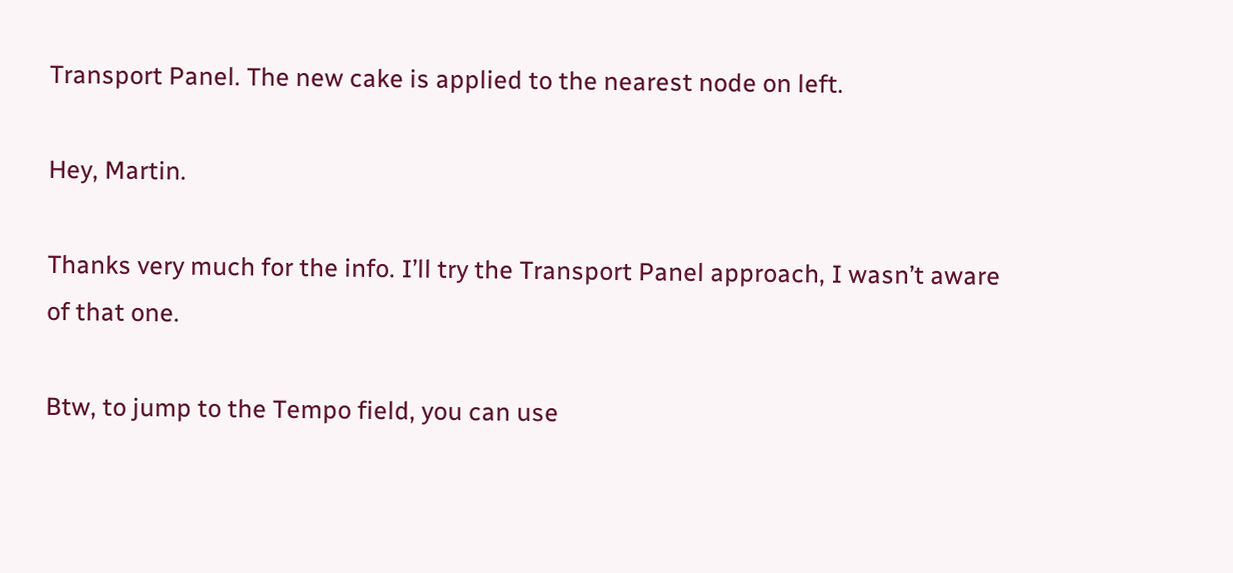Transport Panel. The new cake is applied to the nearest node on left.

Hey, Martin.

Thanks very much for the info. I’ll try the Transport Panel approach, I wasn’t aware of that one.

Btw, to jump to the Tempo field, you can use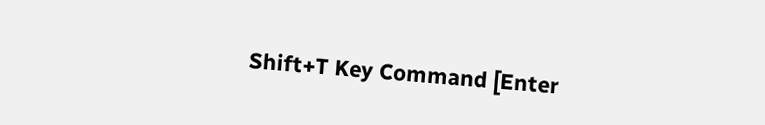Shift+T Key Command [Enter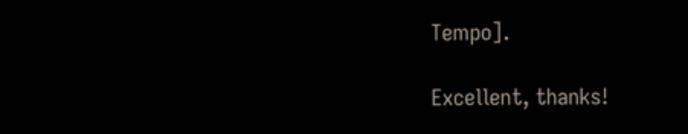Tempo].

Excellent, thanks!